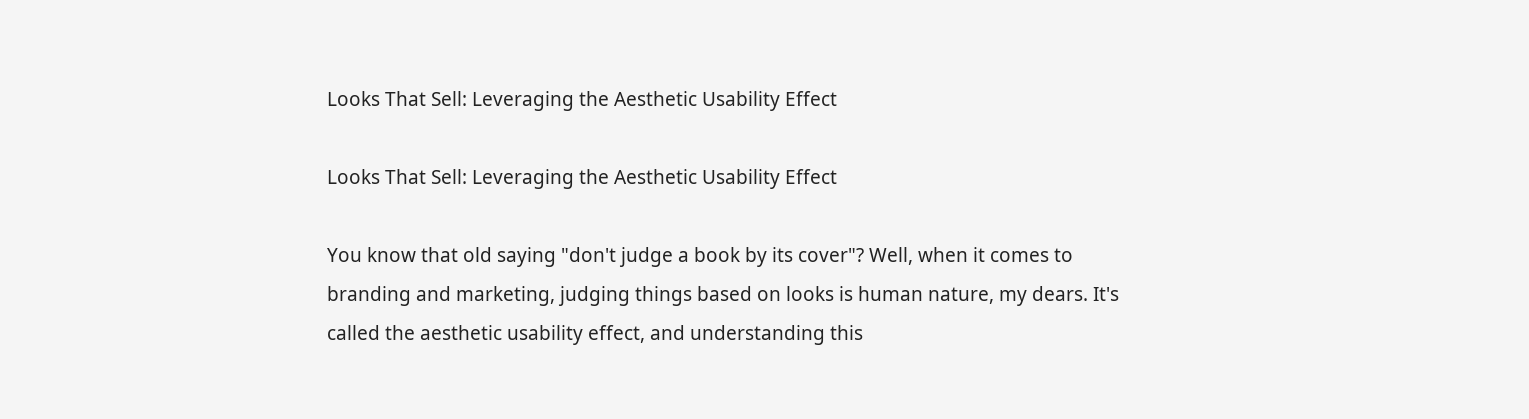Looks That Sell: Leveraging the Aesthetic Usability Effect

Looks That Sell: Leveraging the Aesthetic Usability Effect

You know that old saying "don't judge a book by its cover"? Well, when it comes to branding and marketing, judging things based on looks is human nature, my dears. It's called the aesthetic usability effect, and understanding this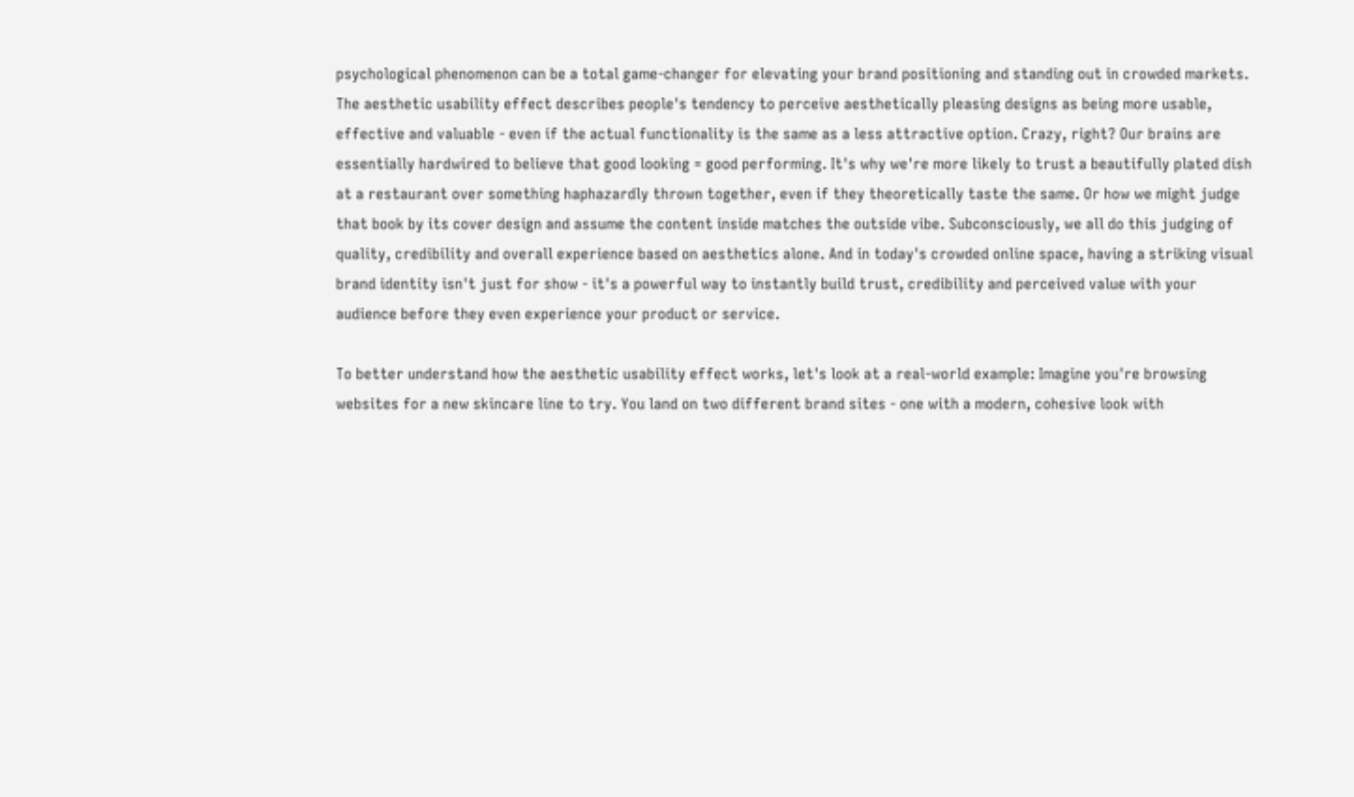psychological phenomenon can be a total game-changer for elevating your brand positioning and standing out in crowded markets. The aesthetic usability effect describes people's tendency to perceive aesthetically pleasing designs as being more usable, effective and valuable - even if the actual functionality is the same as a less attractive option. Crazy, right? Our brains are essentially hardwired to believe that good looking = good performing. It's why we're more likely to trust a beautifully plated dish at a restaurant over something haphazardly thrown together, even if they theoretically taste the same. Or how we might judge that book by its cover design and assume the content inside matches the outside vibe. Subconsciously, we all do this judging of quality, credibility and overall experience based on aesthetics alone. And in today's crowded online space, having a striking visual brand identity isn't just for show - it's a powerful way to instantly build trust, credibility and perceived value with your audience before they even experience your product or service.

To better understand how the aesthetic usability effect works, let's look at a real-world example: Imagine you're browsing websites for a new skincare line to try. You land on two different brand sites - one with a modern, cohesive look with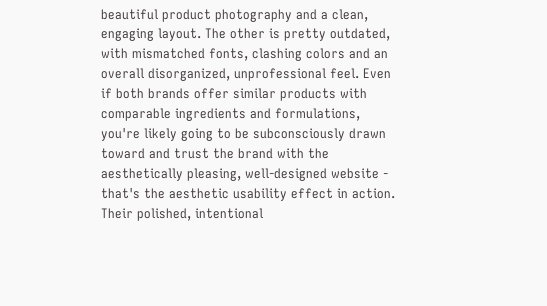beautiful product photography and a clean, engaging layout. The other is pretty outdated, with mismatched fonts, clashing colors and an overall disorganized, unprofessional feel. Even if both brands offer similar products with comparable ingredients and formulations, you're likely going to be subconsciously drawn toward and trust the brand with the aesthetically pleasing, well-designed website - that's the aesthetic usability effect in action. Their polished, intentional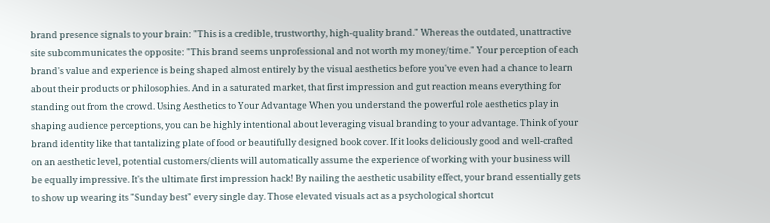brand presence signals to your brain: "This is a credible, trustworthy, high-quality brand." Whereas the outdated, unattractive site subcommunicates the opposite: "This brand seems unprofessional and not worth my money/time." Your perception of each brand's value and experience is being shaped almost entirely by the visual aesthetics before you've even had a chance to learn about their products or philosophies. And in a saturated market, that first impression and gut reaction means everything for standing out from the crowd. Using Aesthetics to Your Advantage When you understand the powerful role aesthetics play in shaping audience perceptions, you can be highly intentional about leveraging visual branding to your advantage. Think of your brand identity like that tantalizing plate of food or beautifully designed book cover. If it looks deliciously good and well-crafted on an aesthetic level, potential customers/clients will automatically assume the experience of working with your business will be equally impressive. It's the ultimate first impression hack! By nailing the aesthetic usability effect, your brand essentially gets to show up wearing its "Sunday best" every single day. Those elevated visuals act as a psychological shortcut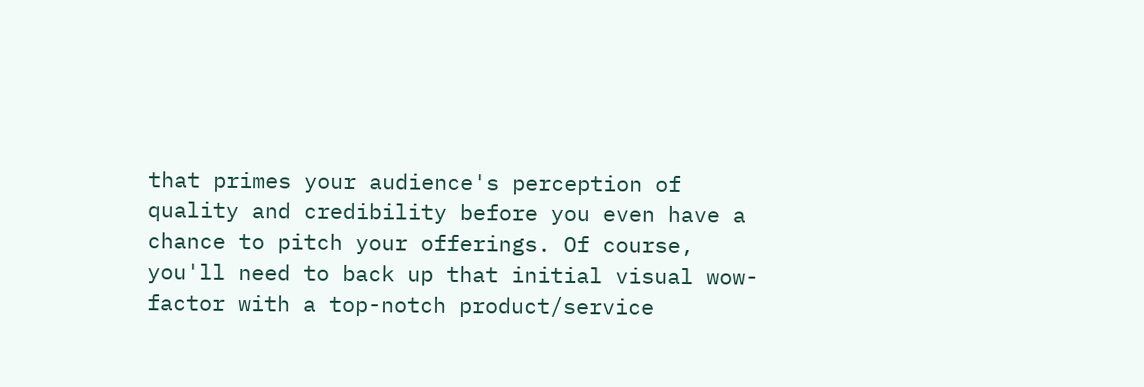that primes your audience's perception of quality and credibility before you even have a chance to pitch your offerings. Of course, you'll need to back up that initial visual wow-factor with a top-notch product/service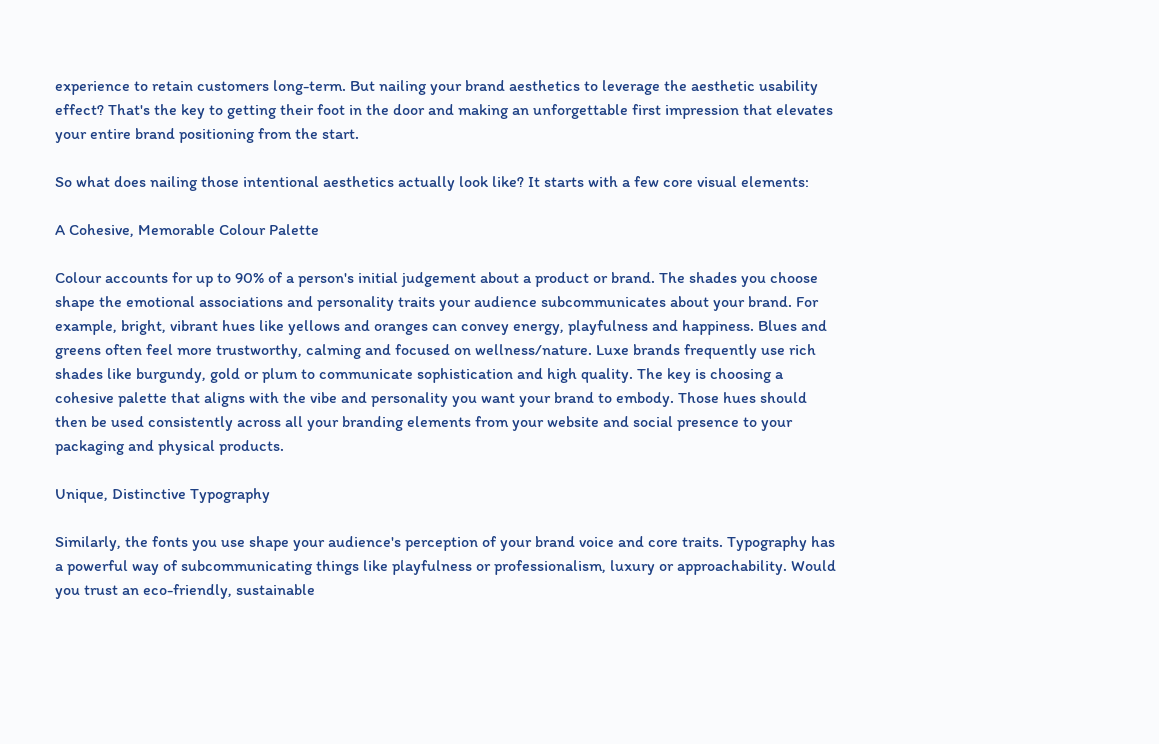experience to retain customers long-term. But nailing your brand aesthetics to leverage the aesthetic usability effect? That's the key to getting their foot in the door and making an unforgettable first impression that elevates your entire brand positioning from the start.

So what does nailing those intentional aesthetics actually look like? It starts with a few core visual elements:

A Cohesive, Memorable Colour Palette

Colour accounts for up to 90% of a person's initial judgement about a product or brand. The shades you choose shape the emotional associations and personality traits your audience subcommunicates about your brand. For example, bright, vibrant hues like yellows and oranges can convey energy, playfulness and happiness. Blues and greens often feel more trustworthy, calming and focused on wellness/nature. Luxe brands frequently use rich shades like burgundy, gold or plum to communicate sophistication and high quality. The key is choosing a cohesive palette that aligns with the vibe and personality you want your brand to embody. Those hues should then be used consistently across all your branding elements from your website and social presence to your packaging and physical products.

Unique, Distinctive Typography

Similarly, the fonts you use shape your audience's perception of your brand voice and core traits. Typography has a powerful way of subcommunicating things like playfulness or professionalism, luxury or approachability. Would you trust an eco-friendly, sustainable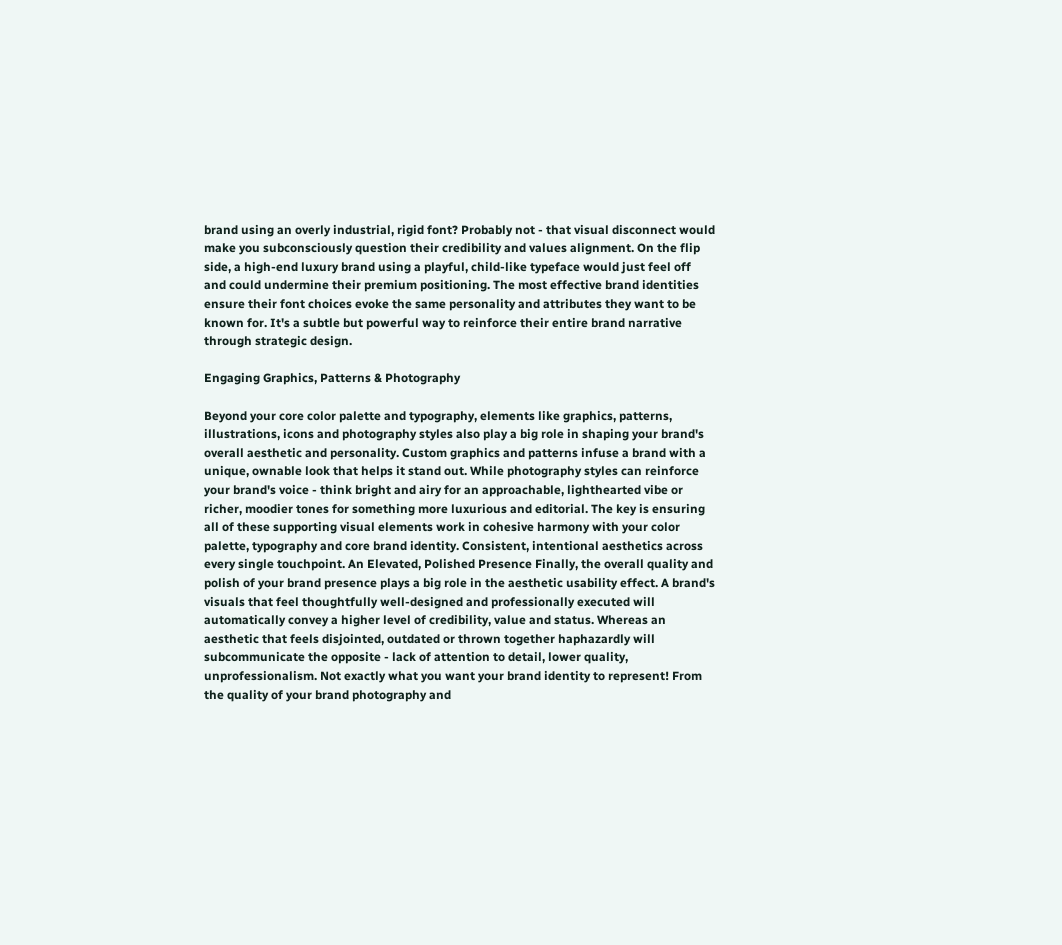brand using an overly industrial, rigid font? Probably not - that visual disconnect would make you subconsciously question their credibility and values alignment. On the flip side, a high-end luxury brand using a playful, child-like typeface would just feel off and could undermine their premium positioning. The most effective brand identities ensure their font choices evoke the same personality and attributes they want to be known for. It's a subtle but powerful way to reinforce their entire brand narrative through strategic design.

Engaging Graphics, Patterns & Photography

Beyond your core color palette and typography, elements like graphics, patterns, illustrations, icons and photography styles also play a big role in shaping your brand's overall aesthetic and personality. Custom graphics and patterns infuse a brand with a unique, ownable look that helps it stand out. While photography styles can reinforce your brand's voice - think bright and airy for an approachable, lighthearted vibe or richer, moodier tones for something more luxurious and editorial. The key is ensuring all of these supporting visual elements work in cohesive harmony with your color palette, typography and core brand identity. Consistent, intentional aesthetics across every single touchpoint. An Elevated, Polished Presence Finally, the overall quality and polish of your brand presence plays a big role in the aesthetic usability effect. A brand's visuals that feel thoughtfully well-designed and professionally executed will automatically convey a higher level of credibility, value and status. Whereas an aesthetic that feels disjointed, outdated or thrown together haphazardly will subcommunicate the opposite - lack of attention to detail, lower quality, unprofessionalism. Not exactly what you want your brand identity to represent! From the quality of your brand photography and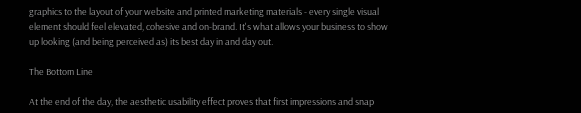graphics to the layout of your website and printed marketing materials - every single visual element should feel elevated, cohesive and on-brand. It's what allows your business to show up looking (and being perceived as) its best day in and day out.

The Bottom Line

At the end of the day, the aesthetic usability effect proves that first impressions and snap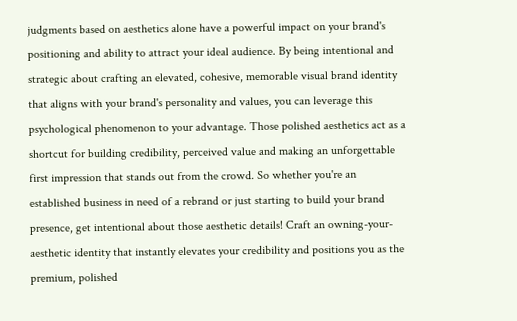judgments based on aesthetics alone have a powerful impact on your brand's positioning and ability to attract your ideal audience. By being intentional and strategic about crafting an elevated, cohesive, memorable visual brand identity that aligns with your brand's personality and values, you can leverage this psychological phenomenon to your advantage. Those polished aesthetics act as a shortcut for building credibility, perceived value and making an unforgettable first impression that stands out from the crowd. So whether you're an established business in need of a rebrand or just starting to build your brand presence, get intentional about those aesthetic details! Craft an owning-your-aesthetic identity that instantly elevates your credibility and positions you as the premium, polished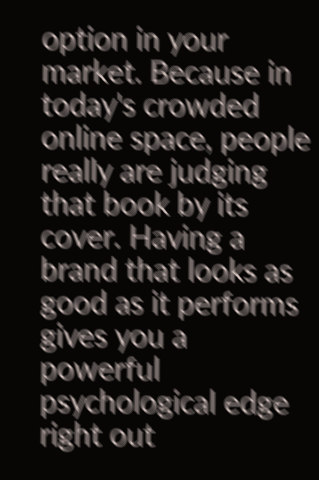option in your market. Because in today's crowded online space, people really are judging that book by its cover. Having a brand that looks as good as it performs gives you a powerful psychological edge right out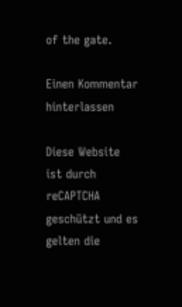of the gate.

Einen Kommentar hinterlassen

Diese Website ist durch reCAPTCHA geschützt und es gelten die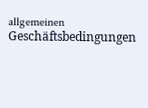allgemeinen Geschäftsbedingungen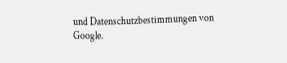und Datenschutzbestimmungen von Google.